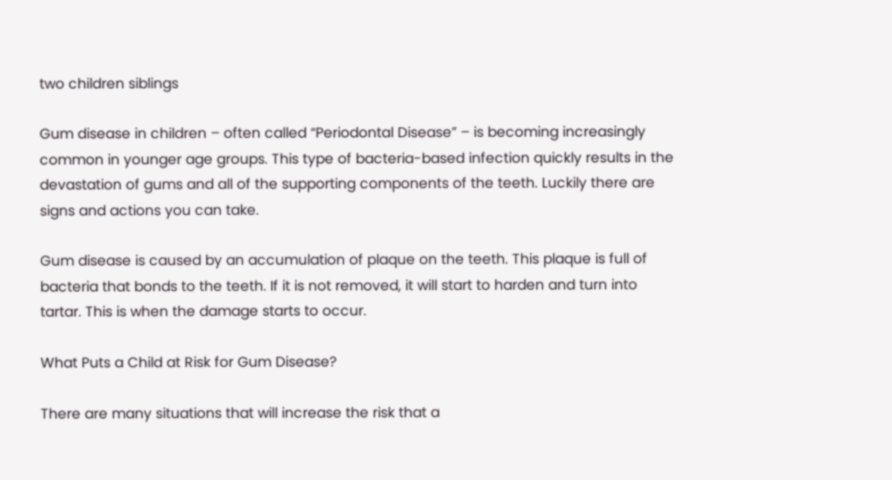two children siblings

Gum disease in children – often called “Periodontal Disease” – is becoming increasingly common in younger age groups. This type of bacteria-based infection quickly results in the devastation of gums and all of the supporting components of the teeth. Luckily there are signs and actions you can take.

Gum disease is caused by an accumulation of plaque on the teeth. This plaque is full of bacteria that bonds to the teeth. If it is not removed, it will start to harden and turn into tartar. This is when the damage starts to occur.

What Puts a Child at Risk for Gum Disease?

There are many situations that will increase the risk that a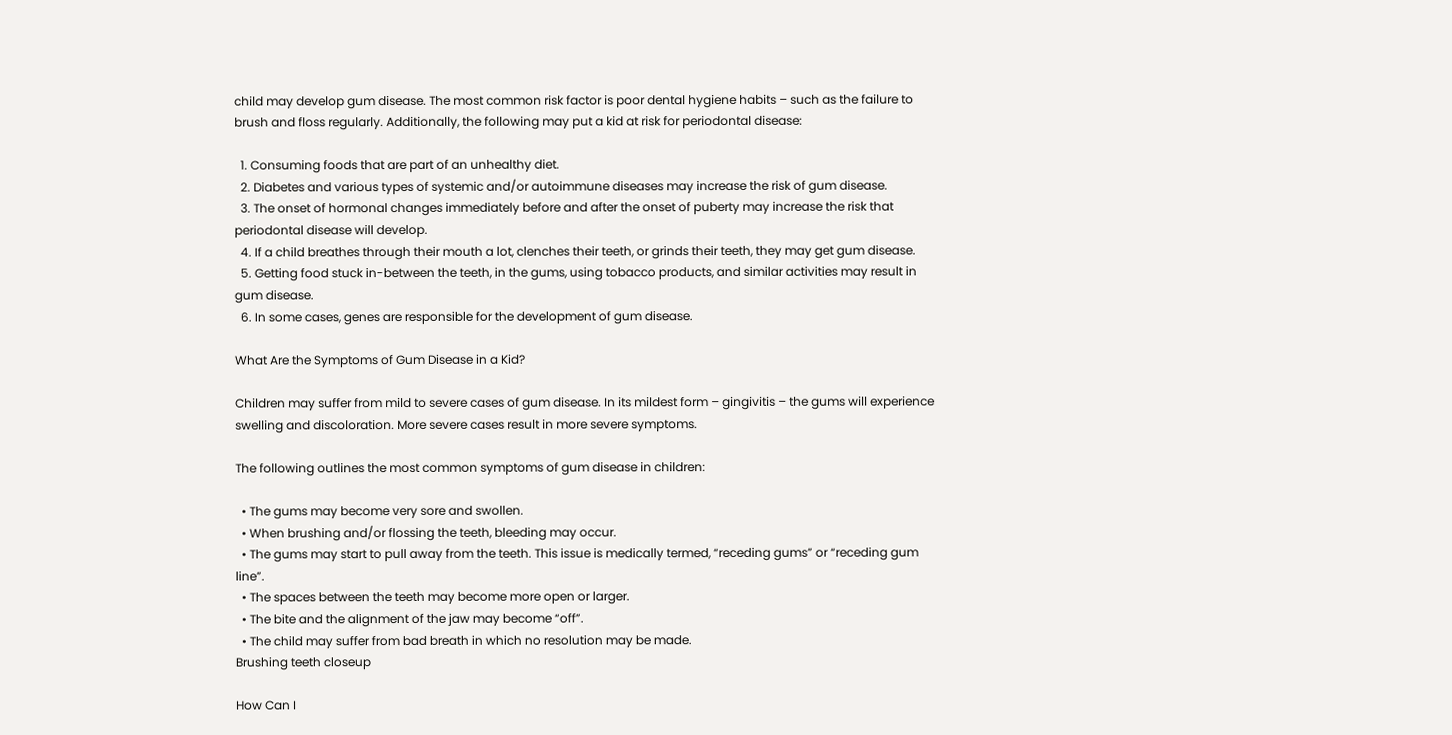child may develop gum disease. The most common risk factor is poor dental hygiene habits – such as the failure to brush and floss regularly. Additionally, the following may put a kid at risk for periodontal disease:

  1. Consuming foods that are part of an unhealthy diet.
  2. Diabetes and various types of systemic and/or autoimmune diseases may increase the risk of gum disease.
  3. The onset of hormonal changes immediately before and after the onset of puberty may increase the risk that periodontal disease will develop.
  4. If a child breathes through their mouth a lot, clenches their teeth, or grinds their teeth, they may get gum disease.
  5. Getting food stuck in-between the teeth, in the gums, using tobacco products, and similar activities may result in gum disease.
  6. In some cases, genes are responsible for the development of gum disease.

What Are the Symptoms of Gum Disease in a Kid?

Children may suffer from mild to severe cases of gum disease. In its mildest form – gingivitis – the gums will experience swelling and discoloration. More severe cases result in more severe symptoms.

The following outlines the most common symptoms of gum disease in children:

  • The gums may become very sore and swollen.
  • When brushing and/or flossing the teeth, bleeding may occur.
  • The gums may start to pull away from the teeth. This issue is medically termed, “receding gums” or “receding gum line”.
  • The spaces between the teeth may become more open or larger.
  • The bite and the alignment of the jaw may become “off”.
  • The child may suffer from bad breath in which no resolution may be made.
Brushing teeth closeup

How Can I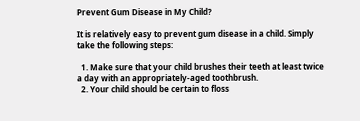Prevent Gum Disease in My Child?

It is relatively easy to prevent gum disease in a child. Simply take the following steps:

  1. Make sure that your child brushes their teeth at least twice a day with an appropriately-aged toothbrush.
  2. Your child should be certain to floss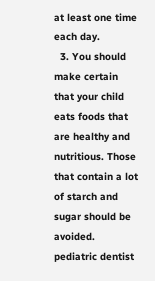at least one time each day.
  3. You should make certain that your child eats foods that are healthy and nutritious. Those that contain a lot of starch and sugar should be avoided.
pediatric dentist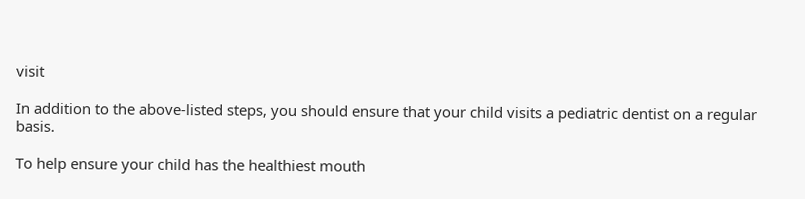visit

In addition to the above-listed steps, you should ensure that your child visits a pediatric dentist on a regular basis.

To help ensure your child has the healthiest mouth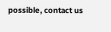possible, contact us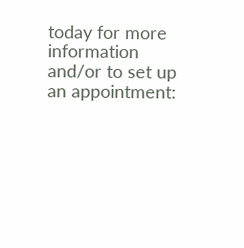today for more information and/or to set up an appointment: